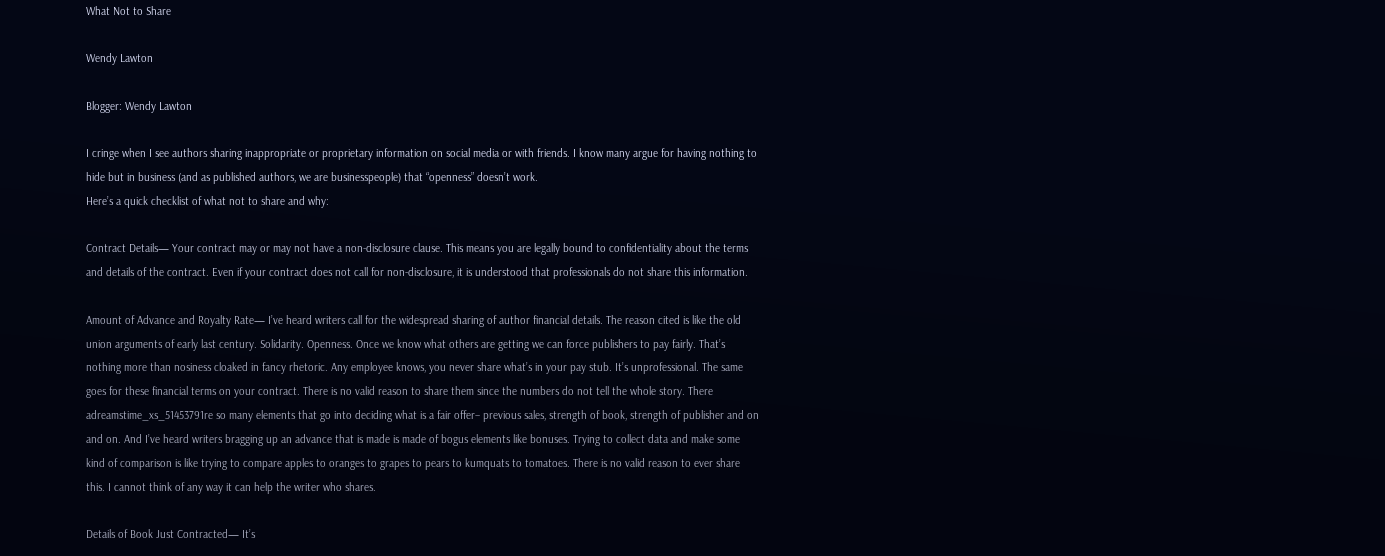What Not to Share

Wendy Lawton

Blogger: Wendy Lawton

I cringe when I see authors sharing inappropriate or proprietary information on social media or with friends. I know many argue for having nothing to hide but in business (and as published authors, we are businesspeople) that “openness” doesn’t work.
Here’s a quick checklist of what not to share and why:

Contract Details— Your contract may or may not have a non-disclosure clause. This means you are legally bound to confidentiality about the terms and details of the contract. Even if your contract does not call for non-disclosure, it is understood that professionals do not share this information.

Amount of Advance and Royalty Rate— I’ve heard writers call for the widespread sharing of author financial details. The reason cited is like the old union arguments of early last century. Solidarity. Openness. Once we know what others are getting we can force publishers to pay fairly. That’s nothing more than nosiness cloaked in fancy rhetoric. Any employee knows, you never share what’s in your pay stub. It’s unprofessional. The same goes for these financial terms on your contract. There is no valid reason to share them since the numbers do not tell the whole story. There adreamstime_xs_51453791re so many elements that go into deciding what is a fair offer– previous sales, strength of book, strength of publisher and on and on. And I’ve heard writers bragging up an advance that is made is made of bogus elements like bonuses. Trying to collect data and make some kind of comparison is like trying to compare apples to oranges to grapes to pears to kumquats to tomatoes. There is no valid reason to ever share this. I cannot think of any way it can help the writer who shares.

Details of Book Just Contracted— It’s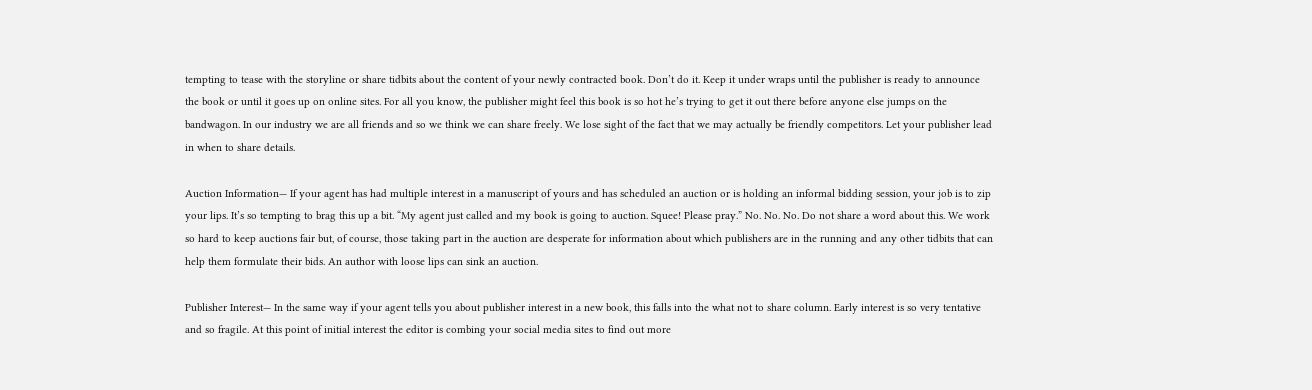tempting to tease with the storyline or share tidbits about the content of your newly contracted book. Don’t do it. Keep it under wraps until the publisher is ready to announce the book or until it goes up on online sites. For all you know, the publisher might feel this book is so hot he’s trying to get it out there before anyone else jumps on the bandwagon. In our industry we are all friends and so we think we can share freely. We lose sight of the fact that we may actually be friendly competitors. Let your publisher lead in when to share details.

Auction Information— If your agent has had multiple interest in a manuscript of yours and has scheduled an auction or is holding an informal bidding session, your job is to zip your lips. It’s so tempting to brag this up a bit. “My agent just called and my book is going to auction. Squee! Please pray.” No. No. No. Do not share a word about this. We work so hard to keep auctions fair but, of course, those taking part in the auction are desperate for information about which publishers are in the running and any other tidbits that can help them formulate their bids. An author with loose lips can sink an auction.

Publisher Interest— In the same way if your agent tells you about publisher interest in a new book, this falls into the what not to share column. Early interest is so very tentative and so fragile. At this point of initial interest the editor is combing your social media sites to find out more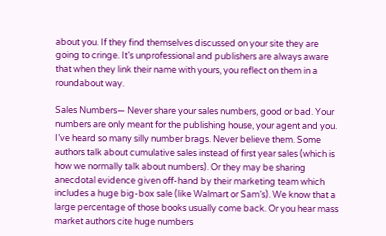about you. If they find themselves discussed on your site they are going to cringe. It’s unprofessional and publishers are always aware that when they link their name with yours, you reflect on them in a roundabout way.

Sales Numbers— Never share your sales numbers, good or bad. Your numbers are only meant for the publishing house, your agent and you. I’ve heard so many silly number brags. Never believe them. Some authors talk about cumulative sales instead of first year sales (which is how we normally talk about numbers). Or they may be sharing anecdotal evidence given off-hand by their marketing team which includes a huge big-box sale (like Walmart or Sam’s). We know that a large percentage of those books usually come back. Or you hear mass market authors cite huge numbers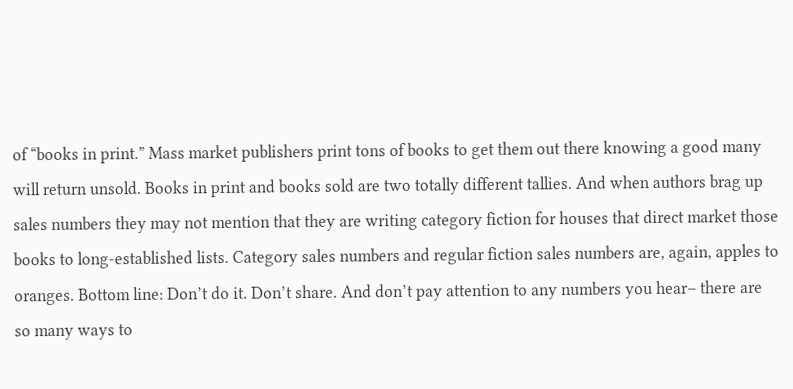of “books in print.” Mass market publishers print tons of books to get them out there knowing a good many will return unsold. Books in print and books sold are two totally different tallies. And when authors brag up sales numbers they may not mention that they are writing category fiction for houses that direct market those books to long-established lists. Category sales numbers and regular fiction sales numbers are, again, apples to oranges. Bottom line: Don’t do it. Don’t share. And don’t pay attention to any numbers you hear– there are so many ways to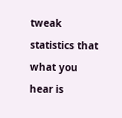tweak statistics that what you hear is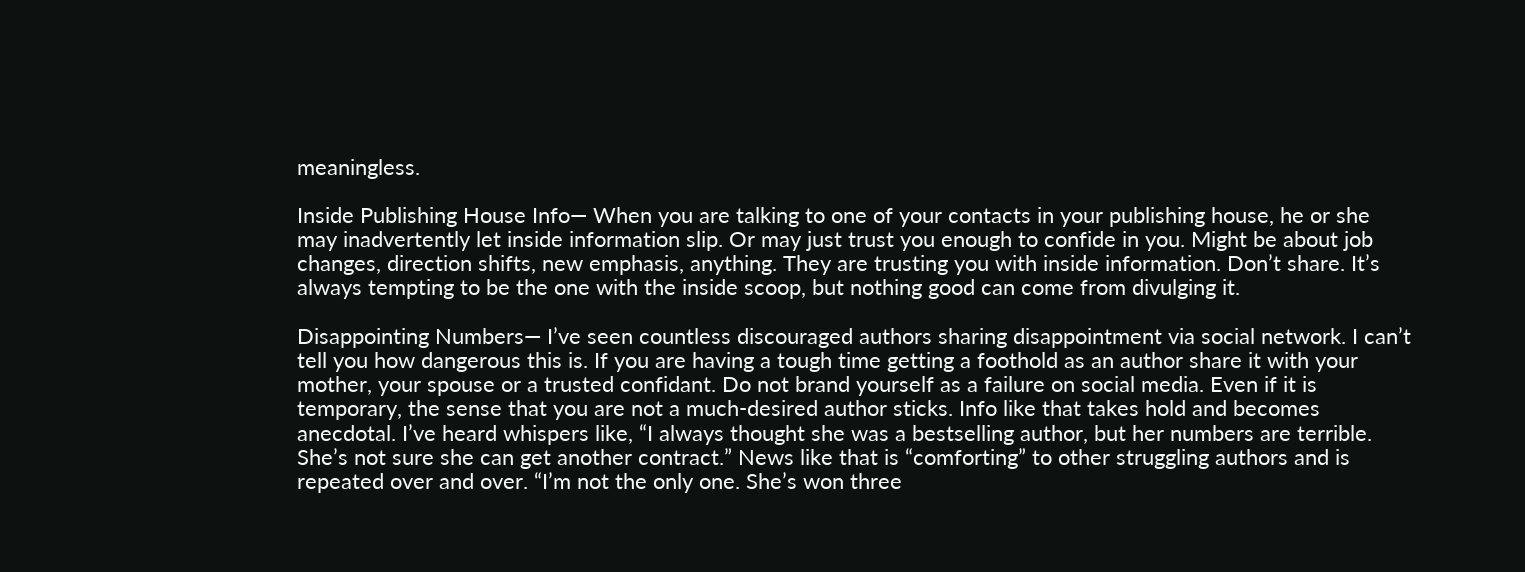meaningless.

Inside Publishing House Info— When you are talking to one of your contacts in your publishing house, he or she may inadvertently let inside information slip. Or may just trust you enough to confide in you. Might be about job changes, direction shifts, new emphasis, anything. They are trusting you with inside information. Don’t share. It’s always tempting to be the one with the inside scoop, but nothing good can come from divulging it.

Disappointing Numbers— I’ve seen countless discouraged authors sharing disappointment via social network. I can’t tell you how dangerous this is. If you are having a tough time getting a foothold as an author share it with your mother, your spouse or a trusted confidant. Do not brand yourself as a failure on social media. Even if it is temporary, the sense that you are not a much-desired author sticks. Info like that takes hold and becomes anecdotal. I’ve heard whispers like, “I always thought she was a bestselling author, but her numbers are terrible. She’s not sure she can get another contract.” News like that is “comforting” to other struggling authors and is repeated over and over. “I’m not the only one. She’s won three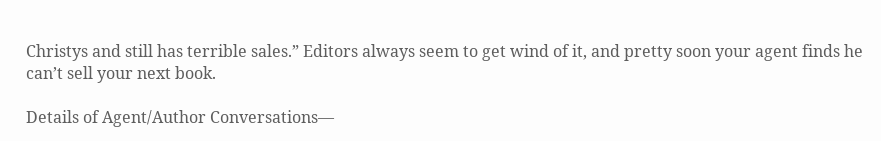Christys and still has terrible sales.” Editors always seem to get wind of it, and pretty soon your agent finds he can’t sell your next book.

Details of Agent/Author Conversations—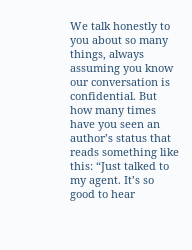We talk honestly to you about so many things, always assuming you know our conversation is confidential. But how many times have you seen an author’s status that reads something like this: “Just talked to my agent. It’s so good to hear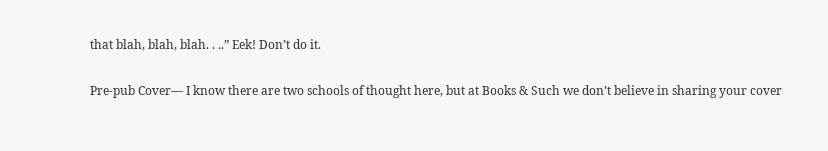that blah, blah, blah. . ..” Eek! Don’t do it.

Pre-pub Cover— I know there are two schools of thought here, but at Books & Such we don’t believe in sharing your cover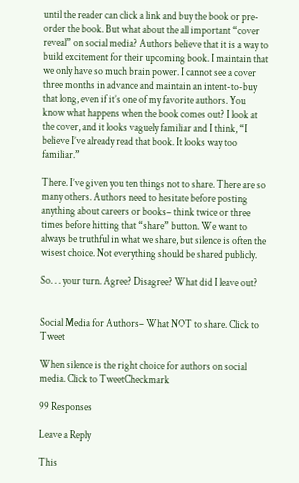until the reader can click a link and buy the book or pre-order the book. But what about the all important “cover reveal” on social media? Authors believe that it is a way to build excitement for their upcoming book. I maintain that we only have so much brain power. I cannot see a cover three months in advance and maintain an intent-to-buy that long, even if it’s one of my favorite authors. You know what happens when the book comes out? I look at the cover, and it looks vaguely familiar and I think, “I believe I’ve already read that book. It looks way too familiar.”

There. I’ve given you ten things not to share. There are so many others. Authors need to hesitate before posting anything about careers or books– think twice or three times before hitting that “share” button. We want to always be truthful in what we share, but silence is often the wisest choice. Not everything should be shared publicly.

So. . . your turn. Agree? Disagree? What did I leave out?


Social Media for Authors– What NOT to share. Click to Tweet

When silence is the right choice for authors on social media. Click to TweetCheckmark

99 Responses

Leave a Reply

This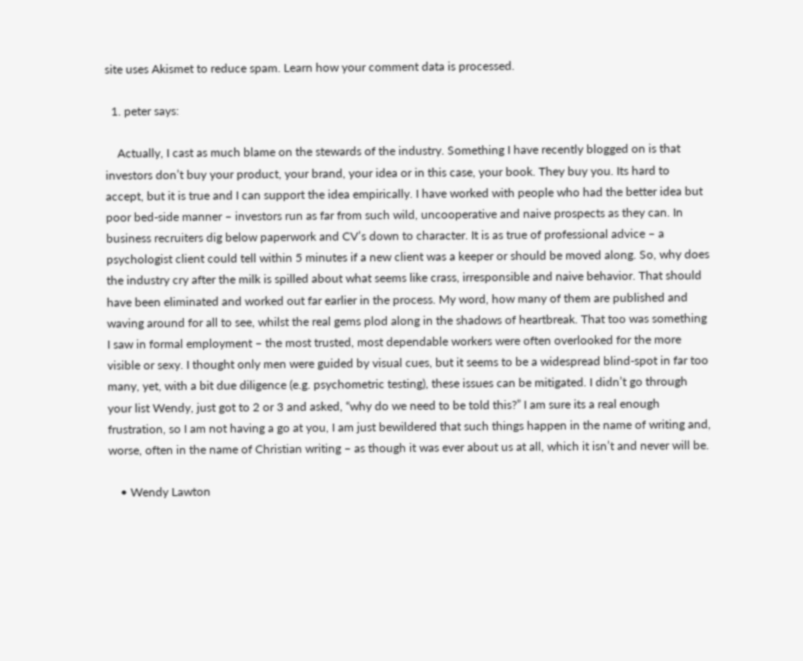site uses Akismet to reduce spam. Learn how your comment data is processed.

  1. peter says:

    Actually, I cast as much blame on the stewards of the industry. Something I have recently blogged on is that investors don’t buy your product, your brand, your idea or in this case, your book. They buy you. Its hard to accept, but it is true and I can support the idea empirically. I have worked with people who had the better idea but poor bed-side manner – investors run as far from such wild, uncooperative and naive prospects as they can. In business recruiters dig below paperwork and CV’s down to character. It is as true of professional advice – a psychologist client could tell within 5 minutes if a new client was a keeper or should be moved along. So, why does the industry cry after the milk is spilled about what seems like crass, irresponsible and naive behavior. That should have been eliminated and worked out far earlier in the process. My word, how many of them are published and waving around for all to see, whilst the real gems plod along in the shadows of heartbreak. That too was something I saw in formal employment – the most trusted, most dependable workers were often overlooked for the more visible or sexy. I thought only men were guided by visual cues, but it seems to be a widespread blind-spot in far too many, yet, with a bit due diligence (e.g. psychometric testing), these issues can be mitigated. I didn’t go through your list Wendy, just got to 2 or 3 and asked, “why do we need to be told this?” I am sure its a real enough frustration, so I am not having a go at you, I am just bewildered that such things happen in the name of writing and, worse, often in the name of Christian writing – as though it was ever about us at all, which it isn’t and never will be.

    • Wendy Lawton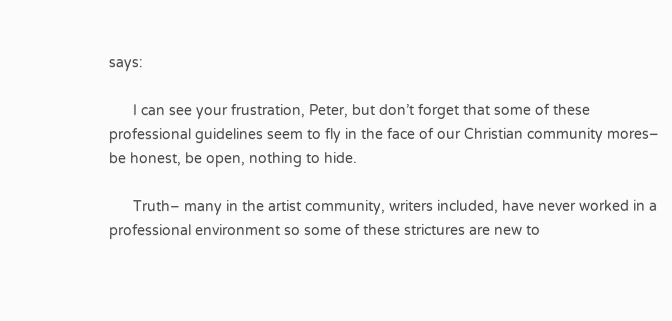says:

      I can see your frustration, Peter, but don’t forget that some of these professional guidelines seem to fly in the face of our Christian community mores– be honest, be open, nothing to hide.

      Truth– many in the artist community, writers included, have never worked in a professional environment so some of these strictures are new to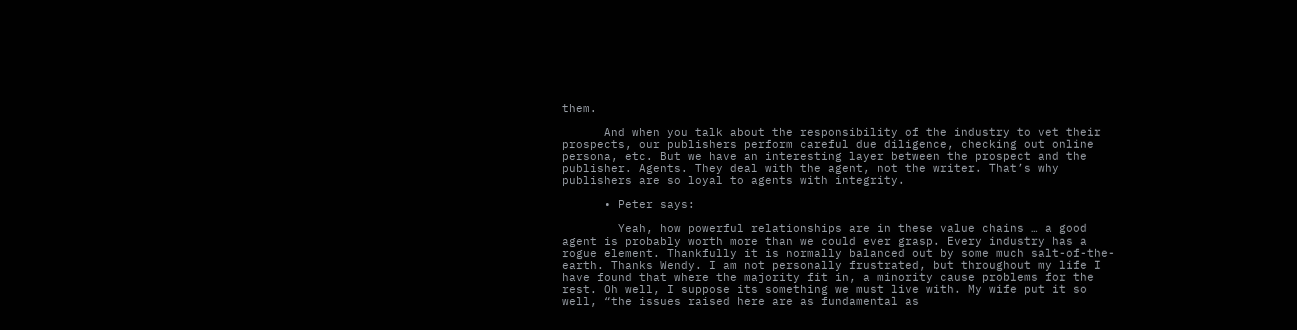them.

      And when you talk about the responsibility of the industry to vet their prospects, our publishers perform careful due diligence, checking out online persona, etc. But we have an interesting layer between the prospect and the publisher. Agents. They deal with the agent, not the writer. That’s why publishers are so loyal to agents with integrity.

      • Peter says:

        Yeah, how powerful relationships are in these value chains … a good agent is probably worth more than we could ever grasp. Every industry has a rogue element. Thankfully it is normally balanced out by some much salt-of-the-earth. Thanks Wendy. I am not personally frustrated, but throughout my life I have found that where the majority fit in, a minority cause problems for the rest. Oh well, I suppose its something we must live with. My wife put it so well, “the issues raised here are as fundamental as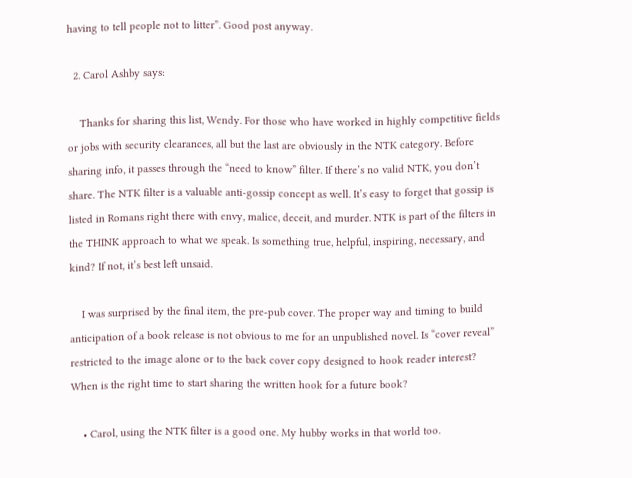having to tell people not to litter”. Good post anyway.

  2. Carol Ashby says:

    Thanks for sharing this list, Wendy. For those who have worked in highly competitive fields or jobs with security clearances, all but the last are obviously in the NTK category. Before sharing info, it passes through the “need to know” filter. If there’s no valid NTK, you don’t share. The NTK filter is a valuable anti-gossip concept as well. It’s easy to forget that gossip is listed in Romans right there with envy, malice, deceit, and murder. NTK is part of the filters in the THINK approach to what we speak. Is something true, helpful, inspiring, necessary, and kind? If not, it’s best left unsaid.

    I was surprised by the final item, the pre-pub cover. The proper way and timing to build anticipation of a book release is not obvious to me for an unpublished novel. Is “cover reveal” restricted to the image alone or to the back cover copy designed to hook reader interest? When is the right time to start sharing the written hook for a future book?

    • Carol, using the NTK filter is a good one. My hubby works in that world too.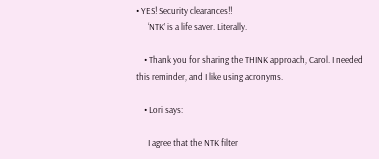• YES! Security clearances!!
      ‘NTK’ is a life saver. Literally.

    • Thank you for sharing the THINK approach, Carol. I needed this reminder, and I like using acronyms.

    • Lori says:

      I agree that the NTK filter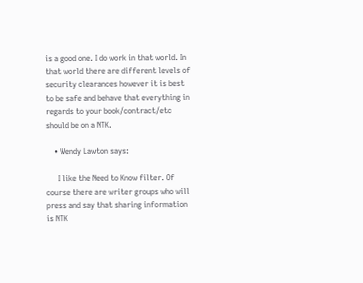is a good one. I do work in that world. In that world there are different levels of security clearances however it is best to be safe and behave that everything in regards to your book/contract/etc should be on a NTK.

    • Wendy Lawton says:

      I like the Need to Know filter. Of course there are writer groups who will press and say that sharing information is NTK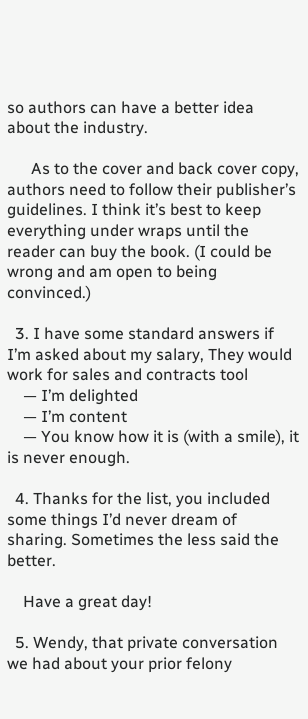so authors can have a better idea about the industry.

      As to the cover and back cover copy, authors need to follow their publisher’s guidelines. I think it’s best to keep everything under wraps until the reader can buy the book. (I could be wrong and am open to being convinced.)

  3. I have some standard answers if I’m asked about my salary, They would work for sales and contracts tool
    — I’m delighted
    — I’m content
    — You know how it is (with a smile), it is never enough.

  4. Thanks for the list, you included some things I’d never dream of sharing. Sometimes the less said the better.

    Have a great day!

  5. Wendy, that private conversation we had about your prior felony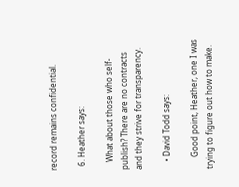record remains confidential.

  6. Heather says:

    What about those who self-publish? There are no contracts and they strive for transparency.

    • David Todd says:

      Good point, Heather, one I was trying to figure out how to make.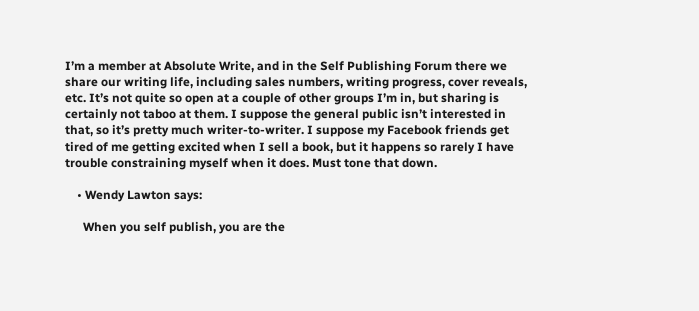I’m a member at Absolute Write, and in the Self Publishing Forum there we share our writing life, including sales numbers, writing progress, cover reveals, etc. It’s not quite so open at a couple of other groups I’m in, but sharing is certainly not taboo at them. I suppose the general public isn’t interested in that, so it’s pretty much writer-to-writer. I suppose my Facebook friends get tired of me getting excited when I sell a book, but it happens so rarely I have trouble constraining myself when it does. Must tone that down.

    • Wendy Lawton says:

      When you self publish, you are the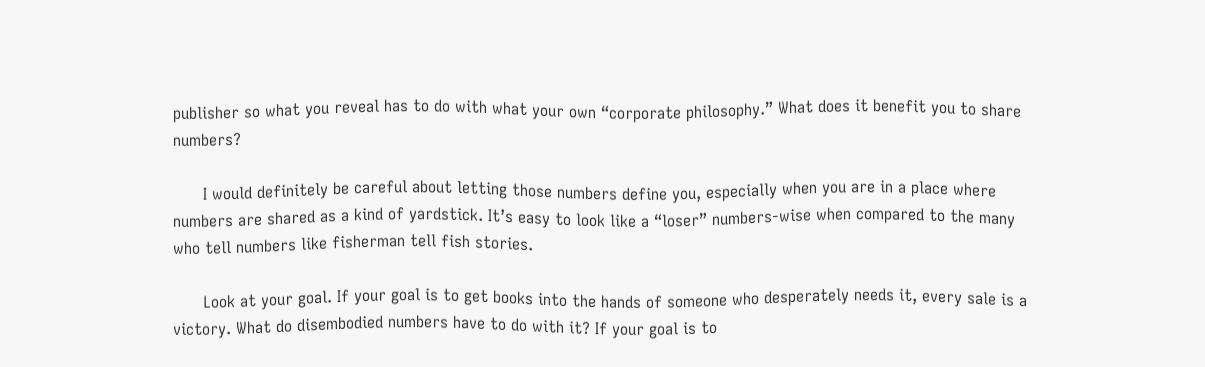publisher so what you reveal has to do with what your own “corporate philosophy.” What does it benefit you to share numbers?

      I would definitely be careful about letting those numbers define you, especially when you are in a place where numbers are shared as a kind of yardstick. It’s easy to look like a “loser” numbers-wise when compared to the many who tell numbers like fisherman tell fish stories.

      Look at your goal. If your goal is to get books into the hands of someone who desperately needs it, every sale is a victory. What do disembodied numbers have to do with it? If your goal is to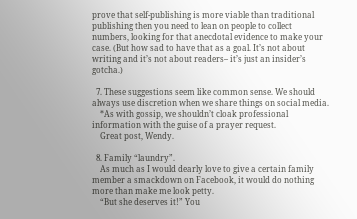prove that self-publishing is more viable than traditional publishing then you need to lean on people to collect numbers, looking for that anecdotal evidence to make your case. (But how sad to have that as a goal. It’s not about writing and it’s not about readers– it’s just an insider’s gotcha.)

  7. These suggestions seem like common sense. We should always use discretion when we share things on social media.
    *As with gossip, we shouldn’t cloak professional information with the guise of a prayer request.
    Great post, Wendy.

  8. Family “laundry”.
    As much as I would dearly love to give a certain family member a smackdown on Facebook, it would do nothing more than make me look petty.
    “But she deserves it!” You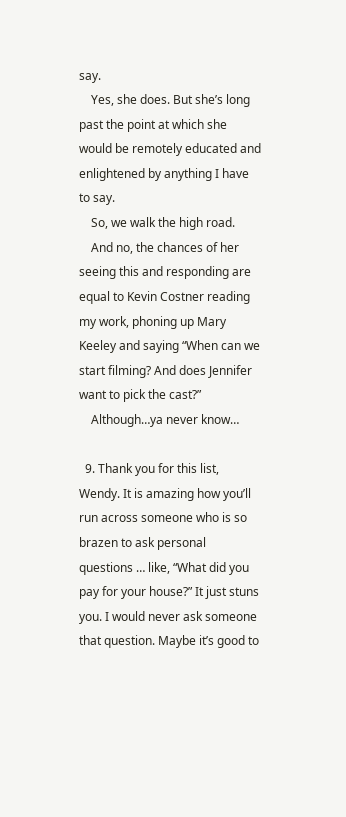say.
    Yes, she does. But she’s long past the point at which she would be remotely educated and enlightened by anything I have to say.
    So, we walk the high road.
    And no, the chances of her seeing this and responding are equal to Kevin Costner reading my work, phoning up Mary Keeley and saying “When can we start filming? And does Jennifer want to pick the cast?”
    Although…ya never know…

  9. Thank you for this list, Wendy. It is amazing how you’ll run across someone who is so brazen to ask personal questions … like, “What did you pay for your house?” It just stuns you. I would never ask someone that question. Maybe it’s good to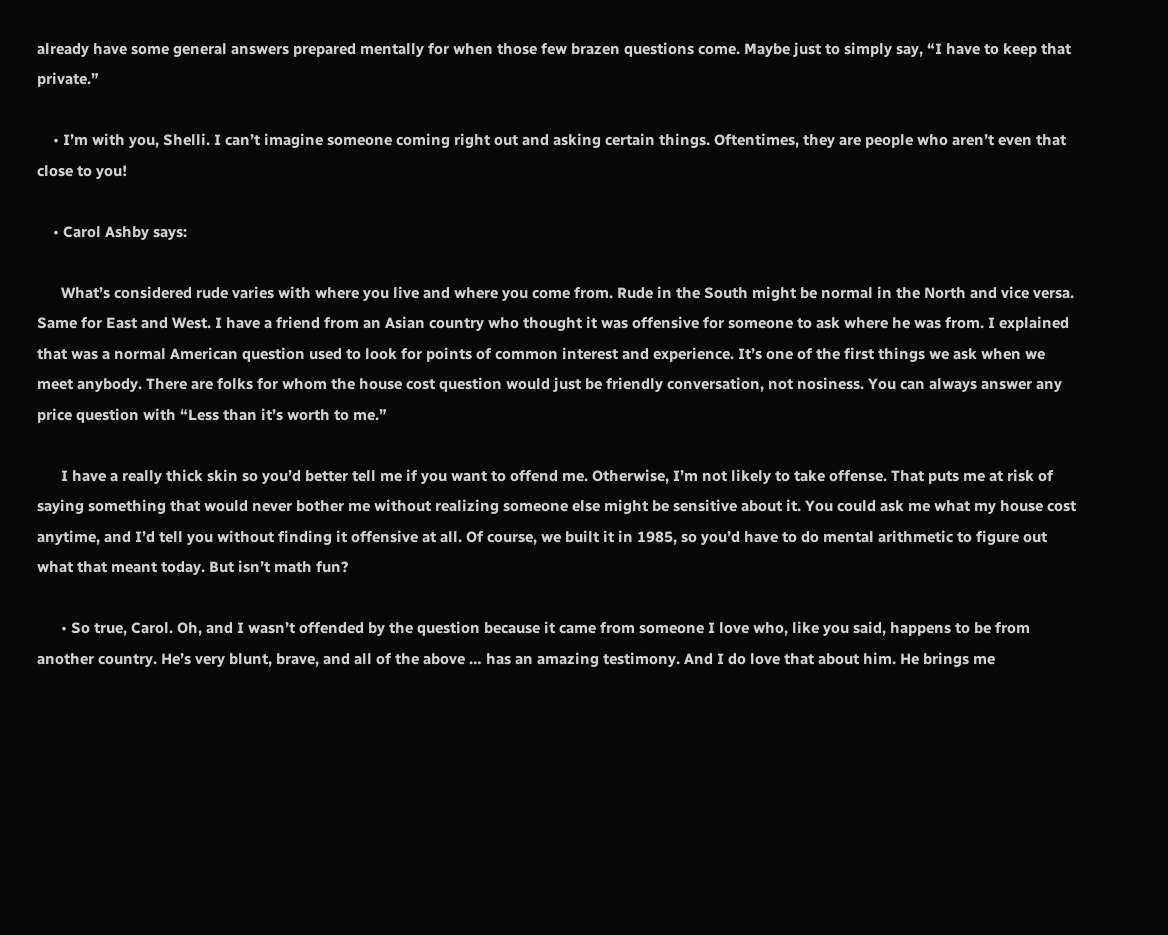already have some general answers prepared mentally for when those few brazen questions come. Maybe just to simply say, “I have to keep that private.”

    • I’m with you, Shelli. I can’t imagine someone coming right out and asking certain things. Oftentimes, they are people who aren’t even that close to you!

    • Carol Ashby says:

      What’s considered rude varies with where you live and where you come from. Rude in the South might be normal in the North and vice versa. Same for East and West. I have a friend from an Asian country who thought it was offensive for someone to ask where he was from. I explained that was a normal American question used to look for points of common interest and experience. It’s one of the first things we ask when we meet anybody. There are folks for whom the house cost question would just be friendly conversation, not nosiness. You can always answer any price question with “Less than it’s worth to me.”

      I have a really thick skin so you’d better tell me if you want to offend me. Otherwise, I’m not likely to take offense. That puts me at risk of saying something that would never bother me without realizing someone else might be sensitive about it. You could ask me what my house cost anytime, and I’d tell you without finding it offensive at all. Of course, we built it in 1985, so you’d have to do mental arithmetic to figure out what that meant today. But isn’t math fun?

      • So true, Carol. Oh, and I wasn’t offended by the question because it came from someone I love who, like you said, happens to be from another country. He’s very blunt, brave, and all of the above … has an amazing testimony. And I do love that about him. He brings me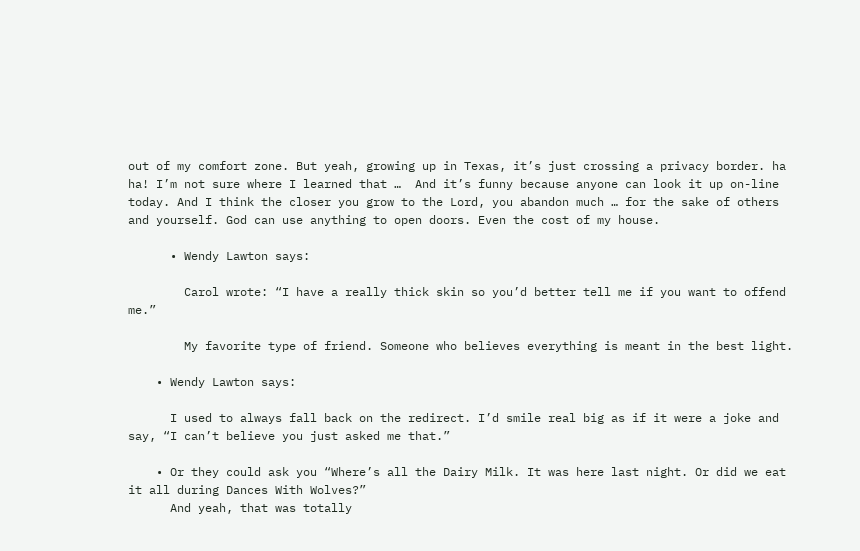out of my comfort zone. But yeah, growing up in Texas, it’s just crossing a privacy border. ha ha! I’m not sure where I learned that …  And it’s funny because anyone can look it up on-line today. And I think the closer you grow to the Lord, you abandon much … for the sake of others and yourself. God can use anything to open doors. Even the cost of my house.

      • Wendy Lawton says:

        Carol wrote: “I have a really thick skin so you’d better tell me if you want to offend me.”

        My favorite type of friend. Someone who believes everything is meant in the best light.

    • Wendy Lawton says:

      I used to always fall back on the redirect. I’d smile real big as if it were a joke and say, “I can’t believe you just asked me that.”

    • Or they could ask you “Where’s all the Dairy Milk. It was here last night. Or did we eat it all during Dances With Wolves?”
      And yeah, that was totally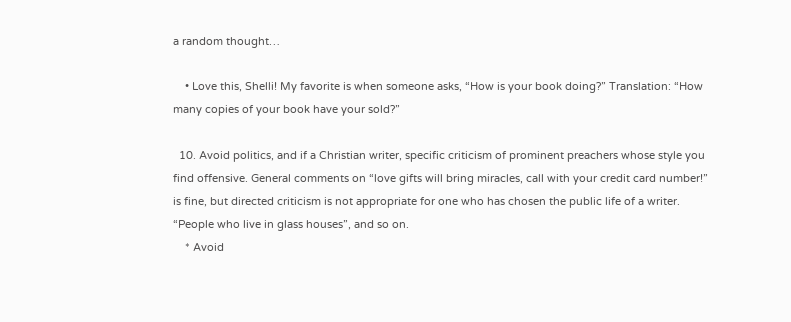a random thought…

    • Love this, Shelli! My favorite is when someone asks, “How is your book doing?” Translation: “How many copies of your book have your sold?”

  10. Avoid politics, and if a Christian writer, specific criticism of prominent preachers whose style you find offensive. General comments on “love gifts will bring miracles, call with your credit card number!” is fine, but directed criticism is not appropriate for one who has chosen the public life of a writer. “People who live in glass houses”, and so on.
    * Avoid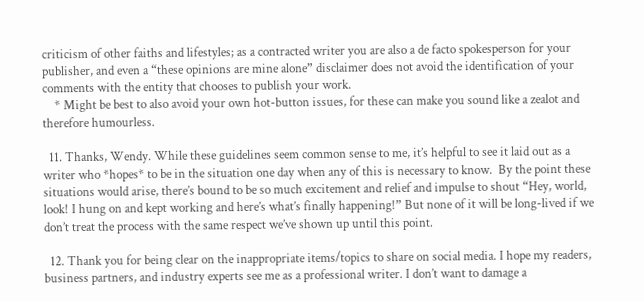criticism of other faiths and lifestyles; as a contracted writer you are also a de facto spokesperson for your publisher, and even a “these opinions are mine alone” disclaimer does not avoid the identification of your comments with the entity that chooses to publish your work.
    * Might be best to also avoid your own hot-button issues, for these can make you sound like a zealot and therefore humourless.

  11. Thanks, Wendy. While these guidelines seem common sense to me, it’s helpful to see it laid out as a writer who *hopes* to be in the situation one day when any of this is necessary to know.  By the point these situations would arise, there’s bound to be so much excitement and relief and impulse to shout “Hey, world, look! I hung on and kept working and here’s what’s finally happening!” But none of it will be long-lived if we don’t treat the process with the same respect we’ve shown up until this point.

  12. Thank you for being clear on the inappropriate items/topics to share on social media. I hope my readers, business partners, and industry experts see me as a professional writer. I don’t want to damage a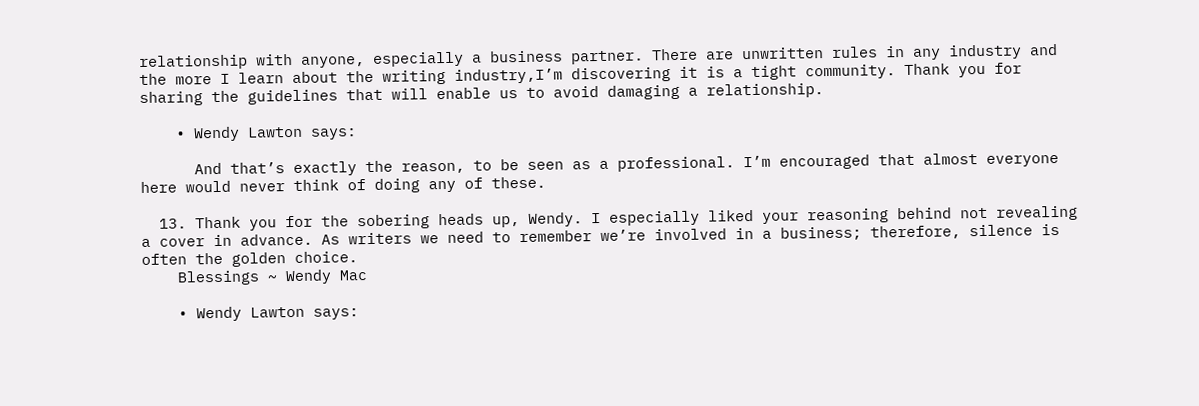relationship with anyone, especially a business partner. There are unwritten rules in any industry and the more I learn about the writing industry,I’m discovering it is a tight community. Thank you for sharing the guidelines that will enable us to avoid damaging a relationship.

    • Wendy Lawton says:

      And that’s exactly the reason, to be seen as a professional. I’m encouraged that almost everyone here would never think of doing any of these.

  13. Thank you for the sobering heads up, Wendy. I especially liked your reasoning behind not revealing a cover in advance. As writers we need to remember we’re involved in a business; therefore, silence is often the golden choice.
    Blessings ~ Wendy Mac

    • Wendy Lawton says: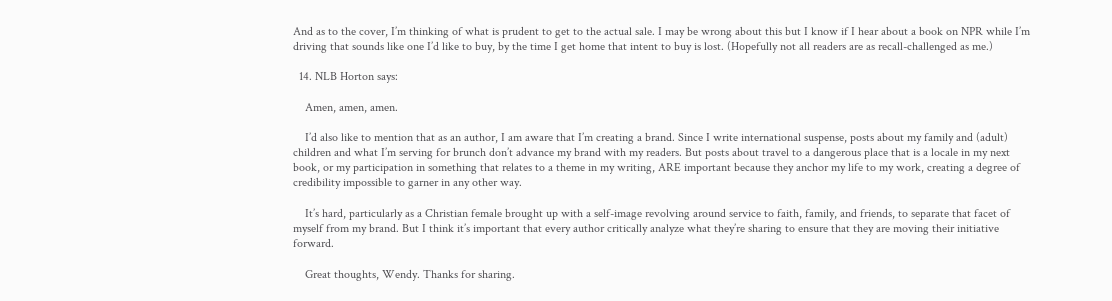And as to the cover, I’m thinking of what is prudent to get to the actual sale. I may be wrong about this but I know if I hear about a book on NPR while I’m driving that sounds like one I’d like to buy, by the time I get home that intent to buy is lost. (Hopefully not all readers are as recall-challenged as me.)

  14. NLB Horton says:

    Amen, amen, amen.

    I’d also like to mention that as an author, I am aware that I’m creating a brand. Since I write international suspense, posts about my family and (adult) children and what I’m serving for brunch don’t advance my brand with my readers. But posts about travel to a dangerous place that is a locale in my next book, or my participation in something that relates to a theme in my writing, ARE important because they anchor my life to my work, creating a degree of credibility impossible to garner in any other way.

    It’s hard, particularly as a Christian female brought up with a self-image revolving around service to faith, family, and friends, to separate that facet of myself from my brand. But I think it’s important that every author critically analyze what they’re sharing to ensure that they are moving their initiative forward.

    Great thoughts, Wendy. Thanks for sharing.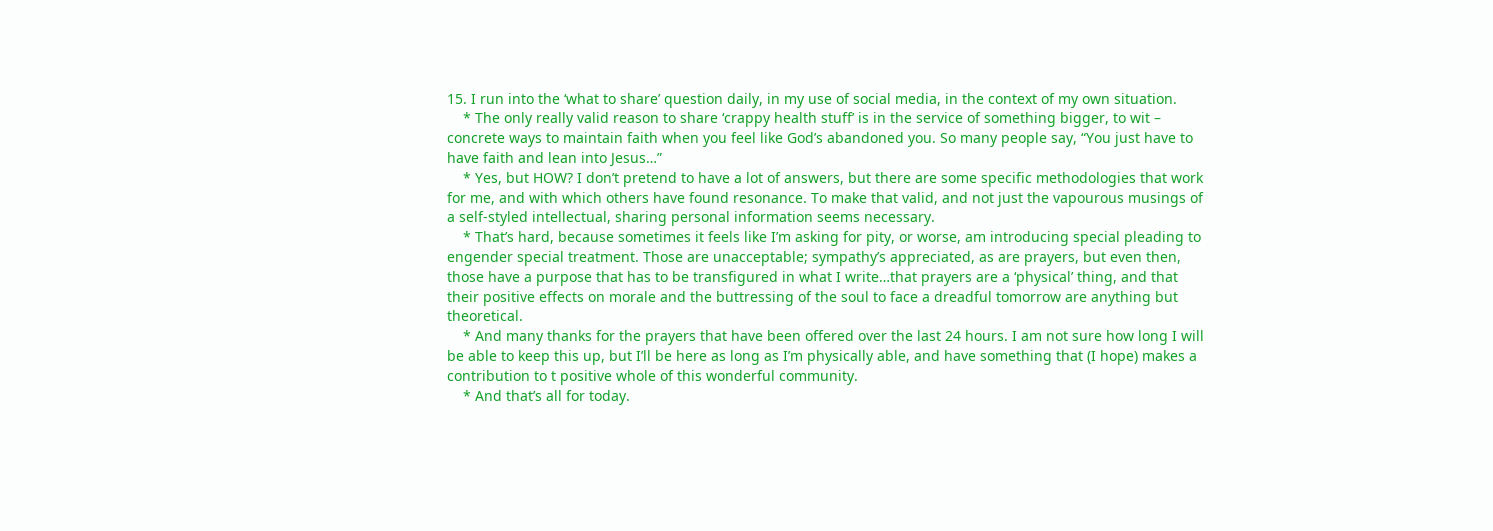15. I run into the ‘what to share’ question daily, in my use of social media, in the context of my own situation.
    * The only really valid reason to share ‘crappy health stuff’ is in the service of something bigger, to wit – concrete ways to maintain faith when you feel like God’s abandoned you. So many people say, “You just have to have faith and lean into Jesus…”
    * Yes, but HOW? I don’t pretend to have a lot of answers, but there are some specific methodologies that work for me, and with which others have found resonance. To make that valid, and not just the vapourous musings of a self-styled intellectual, sharing personal information seems necessary.
    * That’s hard, because sometimes it feels like I’m asking for pity, or worse, am introducing special pleading to engender special treatment. Those are unacceptable; sympathy’s appreciated, as are prayers, but even then, those have a purpose that has to be transfigured in what I write…that prayers are a ‘physical’ thing, and that their positive effects on morale and the buttressing of the soul to face a dreadful tomorrow are anything but theoretical.
    * And many thanks for the prayers that have been offered over the last 24 hours. I am not sure how long I will be able to keep this up, but I’ll be here as long as I’m physically able, and have something that (I hope) makes a contribution to t positive whole of this wonderful community.
    * And that’s all for today.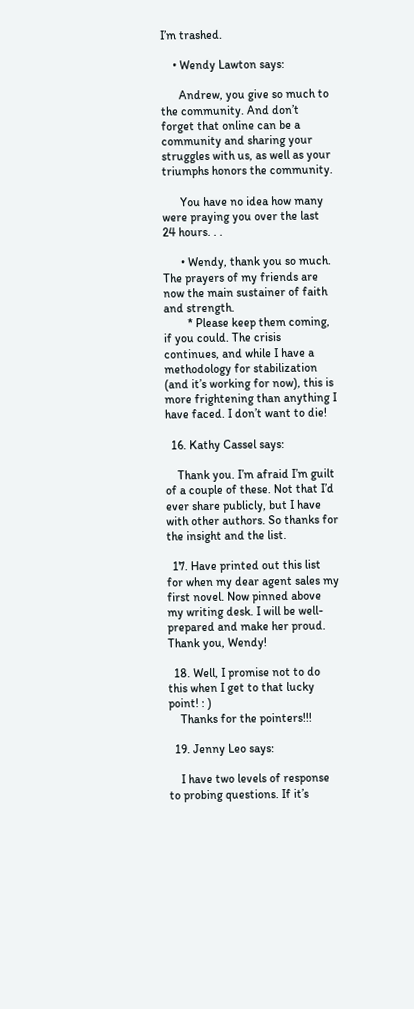I’m trashed.

    • Wendy Lawton says:

      Andrew, you give so much to the community. And don’t forget that online can be a community and sharing your struggles with us, as well as your triumphs honors the community.

      You have no idea how many were praying you over the last 24 hours. . .

      • Wendy, thank you so much. The prayers of my friends are now the main sustainer of faith and strength.
        * Please keep them coming, if you could. The crisis continues, and while I have a methodology for stabilization (and it’s working for now), this is more frightening than anything I have faced. I don’t want to die!

  16. Kathy Cassel says:

    Thank you. I’m afraid I’m guilt of a couple of these. Not that I’d ever share publicly, but I have with other authors. So thanks for the insight and the list.

  17. Have printed out this list for when my dear agent sales my first novel. Now pinned above my writing desk. I will be well-prepared and make her proud. Thank you, Wendy!

  18. Well, I promise not to do this when I get to that lucky point! : )
    Thanks for the pointers!!!

  19. Jenny Leo says:

    I have two levels of response to probing questions. If it’s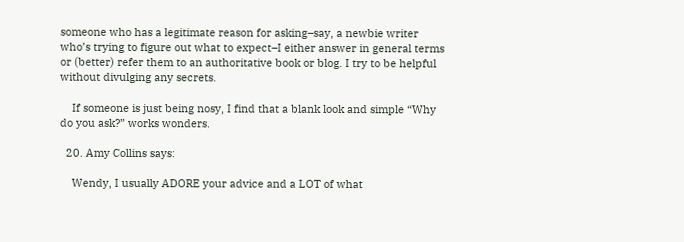someone who has a legitimate reason for asking–say, a newbie writer who’s trying to figure out what to expect–I either answer in general terms or (better) refer them to an authoritative book or blog. I try to be helpful without divulging any secrets.

    If someone is just being nosy, I find that a blank look and simple “Why do you ask?” works wonders.

  20. Amy Collins says:

    Wendy, I usually ADORE your advice and a LOT of what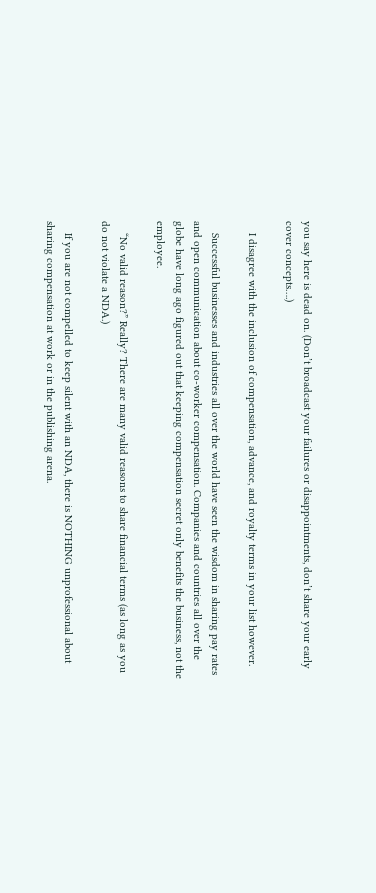you say here is dead on. (Don’t broadcast your failures or disappointments, don’t share your early cover concepts….)

    I disagree with the inclusion of compensation, advance, and royalty terms in your list however.

    Successful businesses and industries all over the world have seen the wisdom in sharing pay rates and open communication about co-worker compensation. Companies and countries all over the globe have long ago figured out that keeping compensation secret only benefits the business, not the employee.

    “No valid reason?” Really? There are many valid reasons to share financial terms (as long as you do not violate a NDA.)

    If you are not compelled to keep silent with an NDA, there is NOTHING unprofessional about sharing compensation at work or in the publishing arena.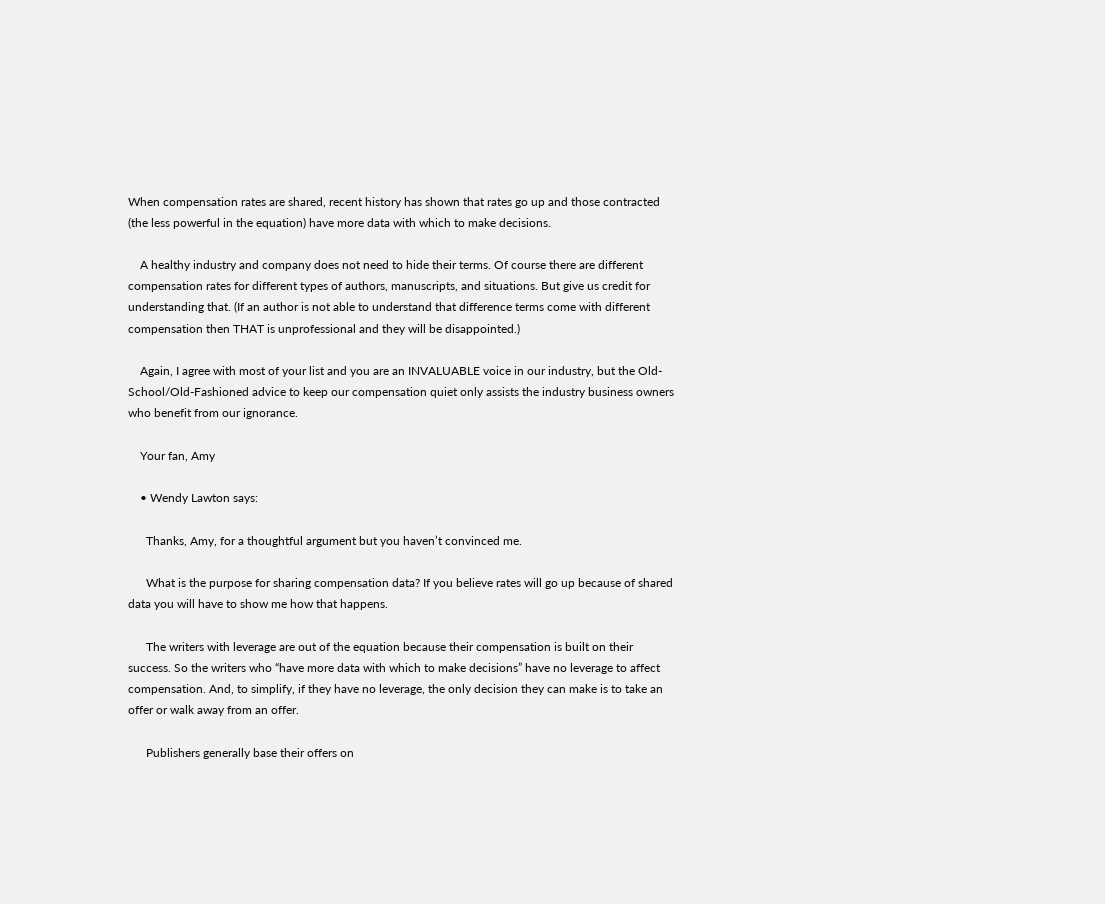When compensation rates are shared, recent history has shown that rates go up and those contracted (the less powerful in the equation) have more data with which to make decisions.

    A healthy industry and company does not need to hide their terms. Of course there are different compensation rates for different types of authors, manuscripts, and situations. But give us credit for understanding that. (If an author is not able to understand that difference terms come with different compensation then THAT is unprofessional and they will be disappointed.)

    Again, I agree with most of your list and you are an INVALUABLE voice in our industry, but the Old-School/Old-Fashioned advice to keep our compensation quiet only assists the industry business owners who benefit from our ignorance.

    Your fan, Amy

    • Wendy Lawton says:

      Thanks, Amy, for a thoughtful argument but you haven’t convinced me.

      What is the purpose for sharing compensation data? If you believe rates will go up because of shared data you will have to show me how that happens.

      The writers with leverage are out of the equation because their compensation is built on their success. So the writers who “have more data with which to make decisions” have no leverage to affect compensation. And, to simplify, if they have no leverage, the only decision they can make is to take an offer or walk away from an offer.

      Publishers generally base their offers on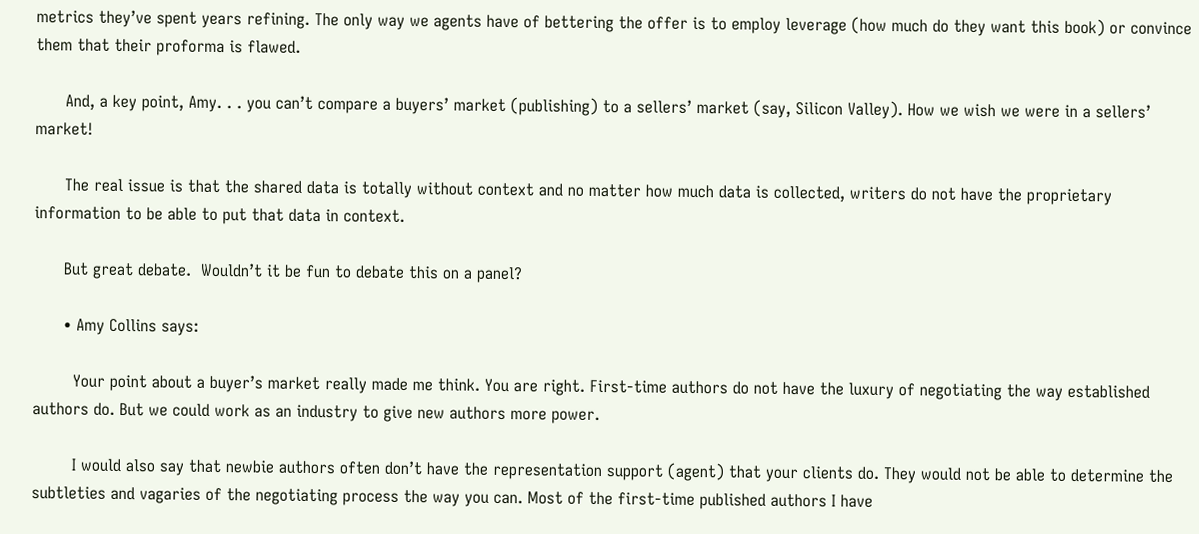metrics they’ve spent years refining. The only way we agents have of bettering the offer is to employ leverage (how much do they want this book) or convince them that their proforma is flawed.

      And, a key point, Amy. . . you can’t compare a buyers’ market (publishing) to a sellers’ market (say, Silicon Valley). How we wish we were in a sellers’ market!

      The real issue is that the shared data is totally without context and no matter how much data is collected, writers do not have the proprietary information to be able to put that data in context.

      But great debate.  Wouldn’t it be fun to debate this on a panel?

      • Amy Collins says:

        Your point about a buyer’s market really made me think. You are right. First-time authors do not have the luxury of negotiating the way established authors do. But we could work as an industry to give new authors more power.

        I would also say that newbie authors often don’t have the representation support (agent) that your clients do. They would not be able to determine the subtleties and vagaries of the negotiating process the way you can. Most of the first-time published authors I have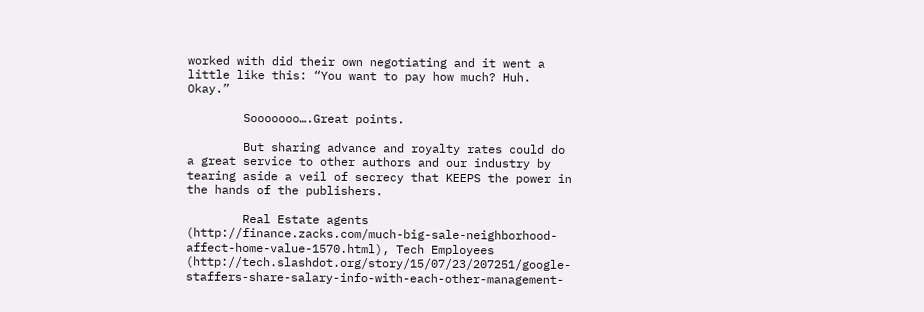worked with did their own negotiating and it went a little like this: “You want to pay how much? Huh. Okay.”

        Sooooooo….Great points.

        But sharing advance and royalty rates could do a great service to other authors and our industry by tearing aside a veil of secrecy that KEEPS the power in the hands of the publishers.

        Real Estate agents (http://finance.zacks.com/much-big-sale-neighborhood-affect-home-value-1570.html), Tech Employees (http://tech.slashdot.org/story/15/07/23/207251/google-staffers-share-salary-info-with-each-other-management-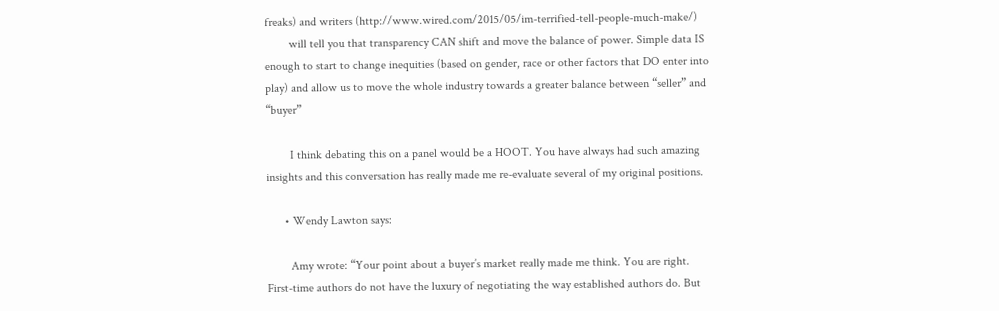freaks) and writers (http://www.wired.com/2015/05/im-terrified-tell-people-much-make/)
        will tell you that transparency CAN shift and move the balance of power. Simple data IS enough to start to change inequities (based on gender, race or other factors that DO enter into play) and allow us to move the whole industry towards a greater balance between “seller” and “buyer”

        I think debating this on a panel would be a HOOT. You have always had such amazing insights and this conversation has really made me re-evaluate several of my original positions.

      • Wendy Lawton says:

        Amy wrote: “Your point about a buyer’s market really made me think. You are right. First-time authors do not have the luxury of negotiating the way established authors do. But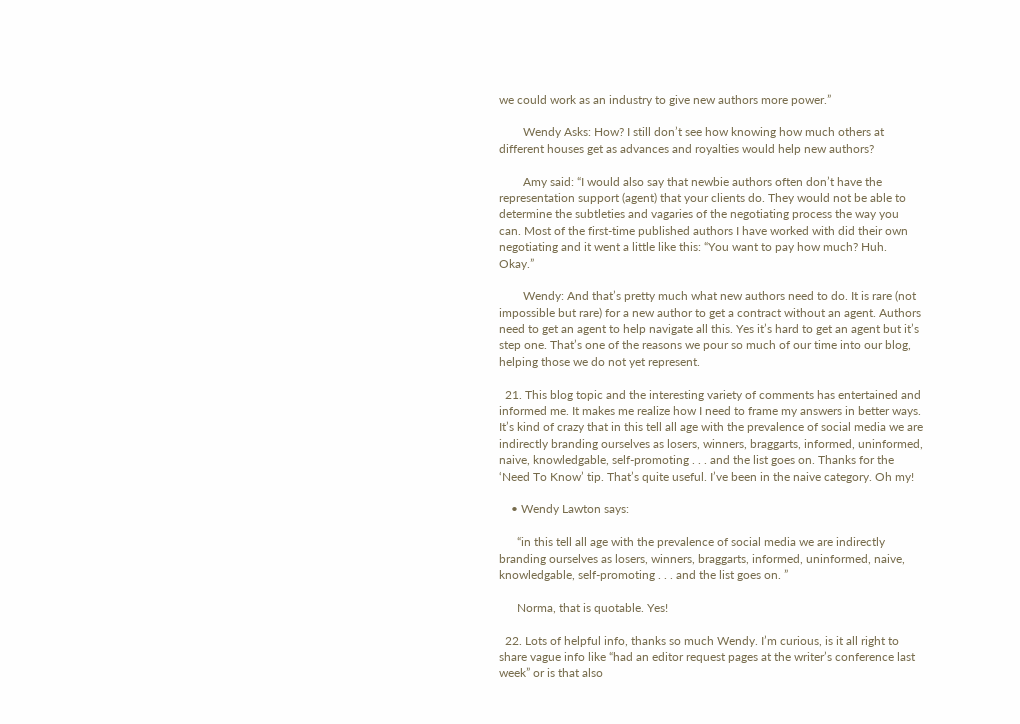we could work as an industry to give new authors more power.”

        Wendy Asks: How? I still don’t see how knowing how much others at different houses get as advances and royalties would help new authors?

        Amy said: “I would also say that newbie authors often don’t have the representation support (agent) that your clients do. They would not be able to determine the subtleties and vagaries of the negotiating process the way you can. Most of the first-time published authors I have worked with did their own negotiating and it went a little like this: “You want to pay how much? Huh. Okay.”

        Wendy: And that’s pretty much what new authors need to do. It is rare (not impossible but rare) for a new author to get a contract without an agent. Authors need to get an agent to help navigate all this. Yes it’s hard to get an agent but it’s step one. That’s one of the reasons we pour so much of our time into our blog, helping those we do not yet represent.

  21. This blog topic and the interesting variety of comments has entertained and informed me. It makes me realize how I need to frame my answers in better ways. It’s kind of crazy that in this tell all age with the prevalence of social media we are indirectly branding ourselves as losers, winners, braggarts, informed, uninformed, naive, knowledgable, self-promoting . . . and the list goes on. Thanks for the ‘Need To Know’ tip. That’s quite useful. I’ve been in the naive category. Oh my!

    • Wendy Lawton says:

      “in this tell all age with the prevalence of social media we are indirectly branding ourselves as losers, winners, braggarts, informed, uninformed, naive, knowledgable, self-promoting . . . and the list goes on. ”

      Norma, that is quotable. Yes!

  22. Lots of helpful info, thanks so much Wendy. I’m curious, is it all right to share vague info like “had an editor request pages at the writer’s conference last week” or is that also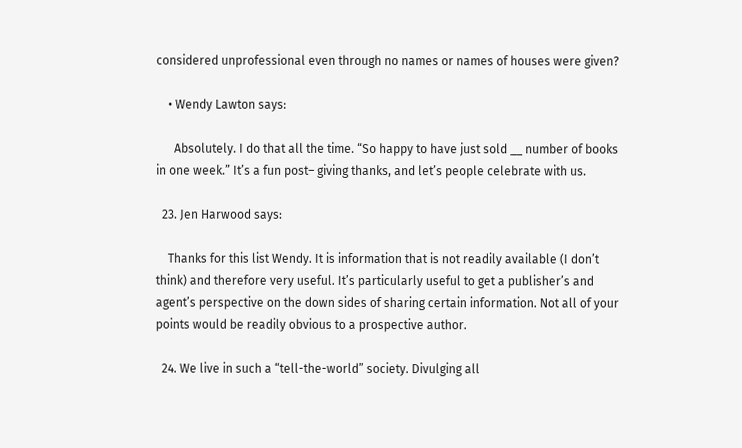considered unprofessional even through no names or names of houses were given?

    • Wendy Lawton says:

      Absolutely. I do that all the time. “So happy to have just sold __ number of books in one week.” It’s a fun post– giving thanks, and let’s people celebrate with us.

  23. Jen Harwood says:

    Thanks for this list Wendy. It is information that is not readily available (I don’t think) and therefore very useful. It’s particularly useful to get a publisher’s and agent’s perspective on the down sides of sharing certain information. Not all of your points would be readily obvious to a prospective author.

  24. We live in such a “tell-the-world” society. Divulging all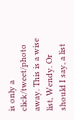is only a click/tweet/photo away. This is a wise list, Wendy. Or should I say, a list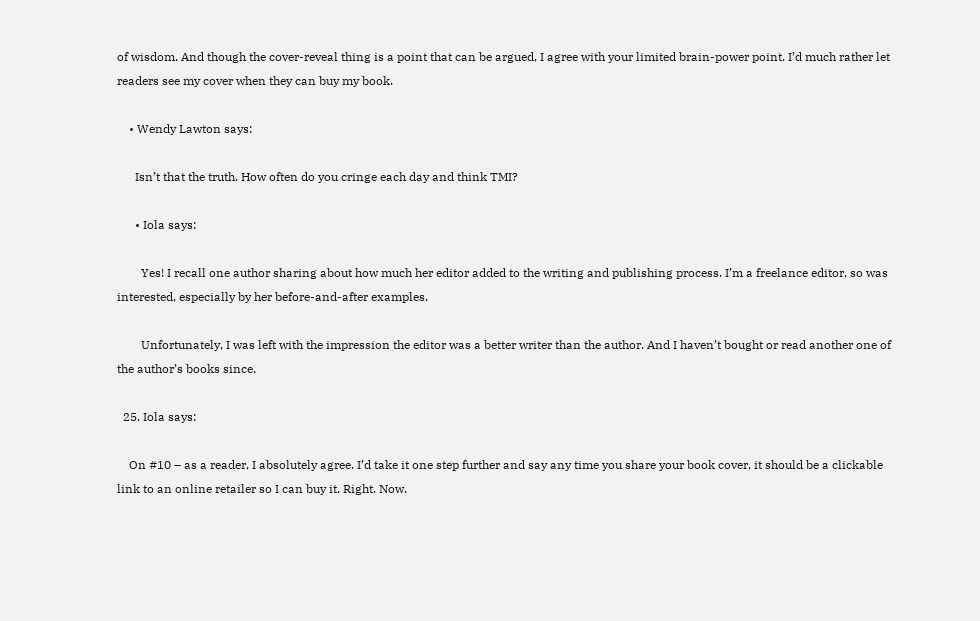of wisdom. And though the cover-reveal thing is a point that can be argued, I agree with your limited brain-power point. I’d much rather let readers see my cover when they can buy my book.

    • Wendy Lawton says:

      Isn’t that the truth. How often do you cringe each day and think TMI?

      • Iola says:

        Yes! I recall one author sharing about how much her editor added to the writing and publishing process. I’m a freelance editor, so was interested, especially by her before-and-after examples.

        Unfortunately, I was left with the impression the editor was a better writer than the author. And I haven’t bought or read another one of the author’s books since.

  25. Iola says:

    On #10 – as a reader, I absolutely agree. I’d take it one step further and say any time you share your book cover, it should be a clickable link to an online retailer so I can buy it. Right. Now.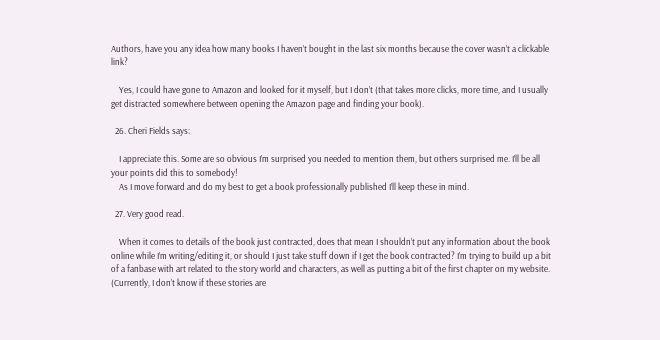Authors, have you any idea how many books I haven’t bought in the last six months because the cover wasn’t a clickable link?

    Yes, I could have gone to Amazon and looked for it myself, but I don’t (that takes more clicks, more time, and I usually get distracted somewhere between opening the Amazon page and finding your book).

  26. Cheri Fields says:

    I appreciate this. Some are so obvious I’m surprised you needed to mention them, but others surprised me. I’ll be all your points did this to somebody!
    As I move forward and do my best to get a book professionally published I’ll keep these in mind.

  27. Very good read.

    When it comes to details of the book just contracted, does that mean I shouldn’t put any information about the book online while I’m writing/editing it, or should I just take stuff down if I get the book contracted? I’m trying to build up a bit of a fanbase with art related to the story world and characters, as well as putting a bit of the first chapter on my website. (Currently, I don’t know if these stories are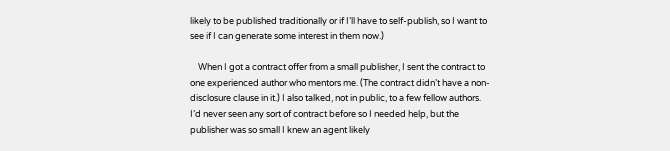likely to be published traditionally or if I’ll have to self-publish, so I want to see if I can generate some interest in them now.)

    When I got a contract offer from a small publisher, I sent the contract to one experienced author who mentors me. (The contract didn’t have a non-disclosure clause in it.) I also talked, not in public, to a few fellow authors. I’d never seen any sort of contract before so I needed help, but the publisher was so small I knew an agent likely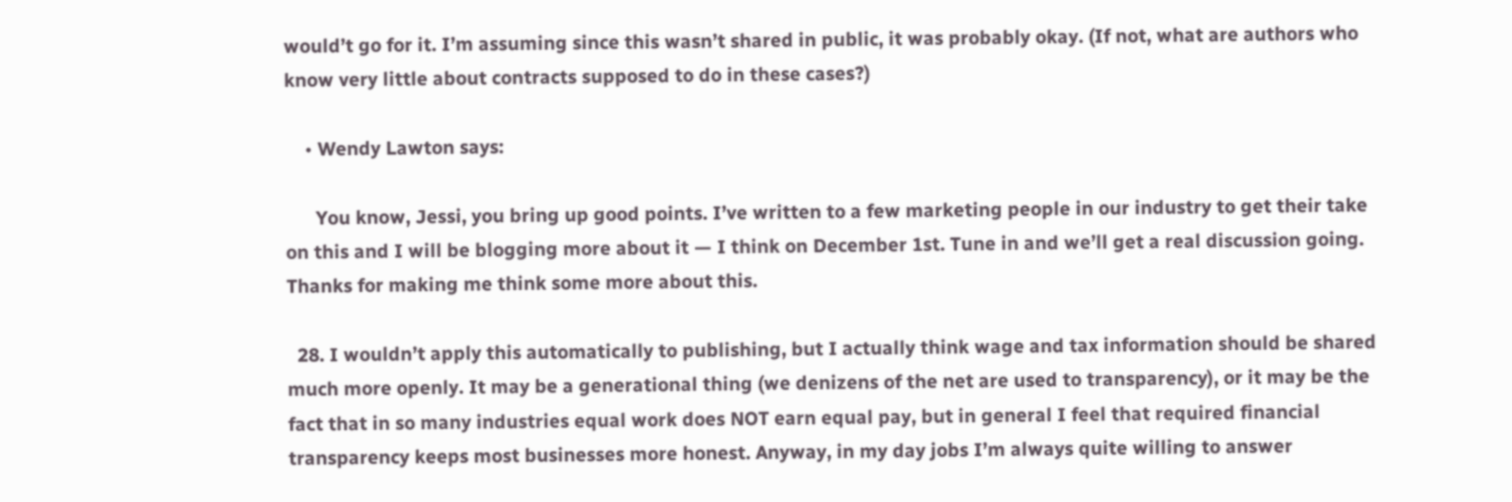would’t go for it. I’m assuming since this wasn’t shared in public, it was probably okay. (If not, what are authors who know very little about contracts supposed to do in these cases?)

    • Wendy Lawton says:

      You know, Jessi, you bring up good points. I’ve written to a few marketing people in our industry to get their take on this and I will be blogging more about it — I think on December 1st. Tune in and we’ll get a real discussion going. Thanks for making me think some more about this.

  28. I wouldn’t apply this automatically to publishing, but I actually think wage and tax information should be shared much more openly. It may be a generational thing (we denizens of the net are used to transparency), or it may be the fact that in so many industries equal work does NOT earn equal pay, but in general I feel that required financial transparency keeps most businesses more honest. Anyway, in my day jobs I’m always quite willing to answer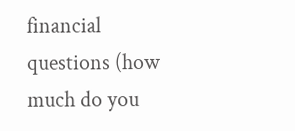financial questions (how much do you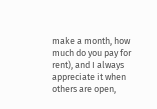make a month, how much do you pay for rent), and I always appreciate it when others are open,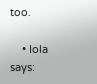too.

    • Iola says: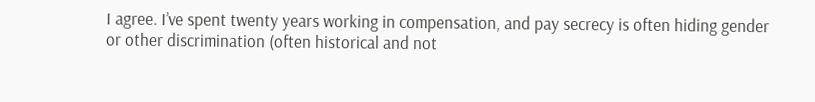I agree. I’ve spent twenty years working in compensation, and pay secrecy is often hiding gender or other discrimination (often historical and not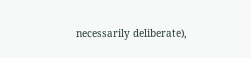necessarily deliberate),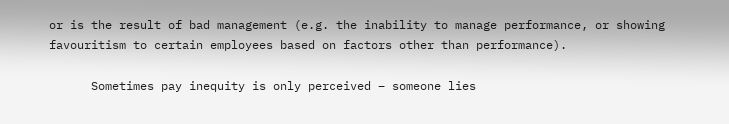or is the result of bad management (e.g. the inability to manage performance, or showing favouritism to certain employees based on factors other than performance).

      Sometimes pay inequity is only perceived – someone lies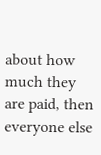about how much they are paid, then everyone else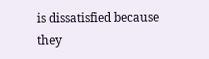is dissatisfied because they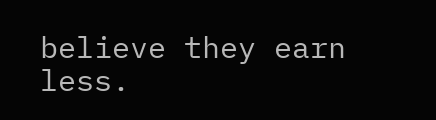believe they earn less.